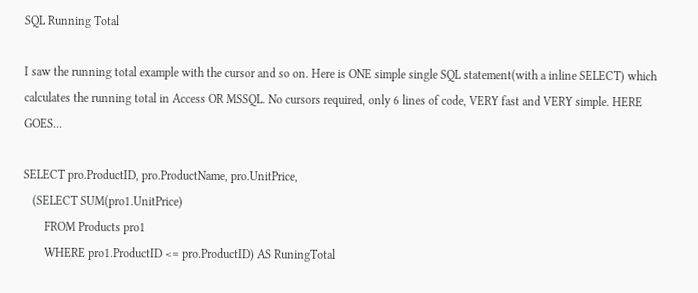SQL Running Total

I saw the running total example with the cursor and so on. Here is ONE simple single SQL statement(with a inline SELECT) which calculates the running total in Access OR MSSQL. No cursors required, only 6 lines of code, VERY fast and VERY simple. HERE GOES...

SELECT pro.ProductID, pro.ProductName, pro.UnitPrice,
   (SELECT SUM(pro1.UnitPrice)
       FROM Products pro1
       WHERE pro1.ProductID <= pro.ProductID) AS RuningTotal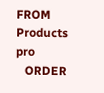FROM Products pro
   ORDER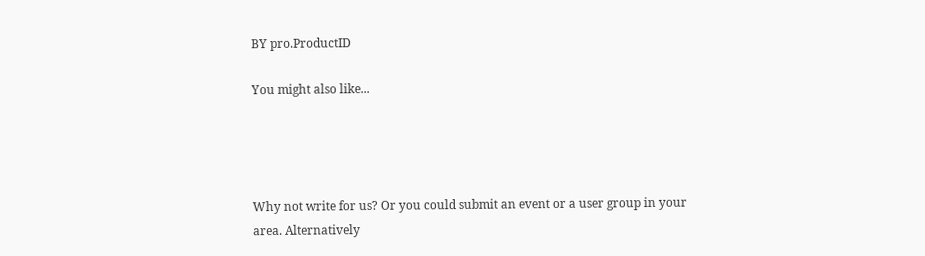BY pro.ProductID

You might also like...




Why not write for us? Or you could submit an event or a user group in your area. Alternatively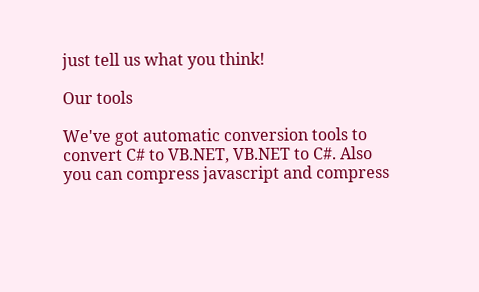just tell us what you think!

Our tools

We've got automatic conversion tools to convert C# to VB.NET, VB.NET to C#. Also you can compress javascript and compress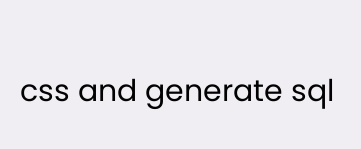css and generate sql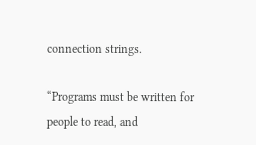connection strings.

“Programs must be written for people to read, and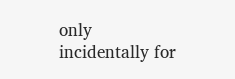only incidentally for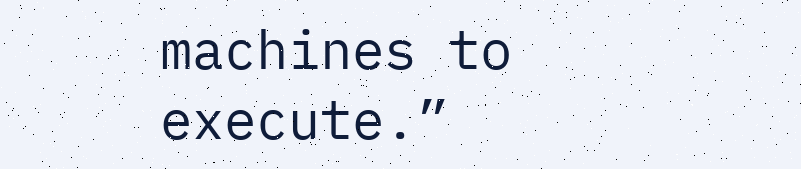machines to execute.”